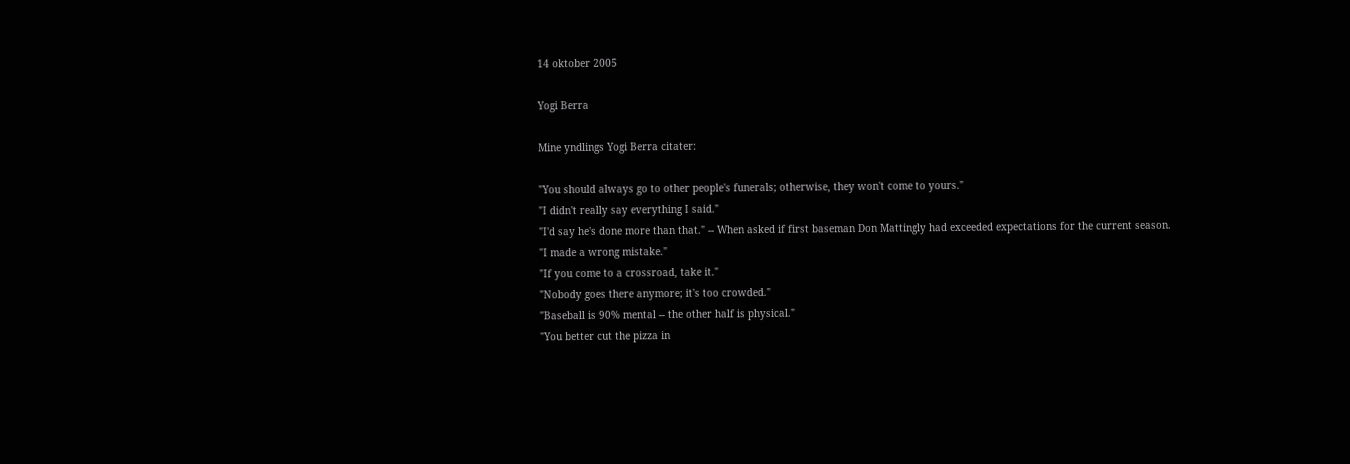14 oktober 2005

Yogi Berra

Mine yndlings Yogi Berra citater:

"You should always go to other people's funerals; otherwise, they won't come to yours."
"I didn't really say everything I said."
"I'd say he's done more than that." -- When asked if first baseman Don Mattingly had exceeded expectations for the current season.
"I made a wrong mistake."
"If you come to a crossroad, take it."
"Nobody goes there anymore; it's too crowded."
"Baseball is 90% mental -- the other half is physical."
"You better cut the pizza in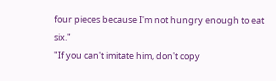four pieces because I'm not hungry enough to eat six."
"If you can't imitate him, don't copy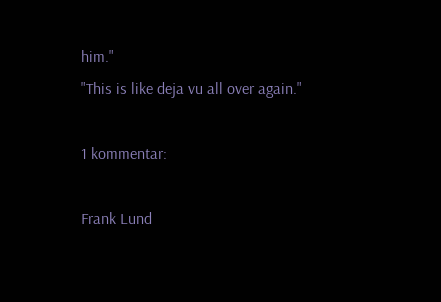him."
"This is like deja vu all over again."

1 kommentar:

Frank Lund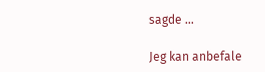sagde ...

Jeg kan anbefale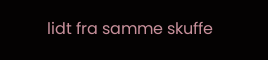lidt fra samme skuffe